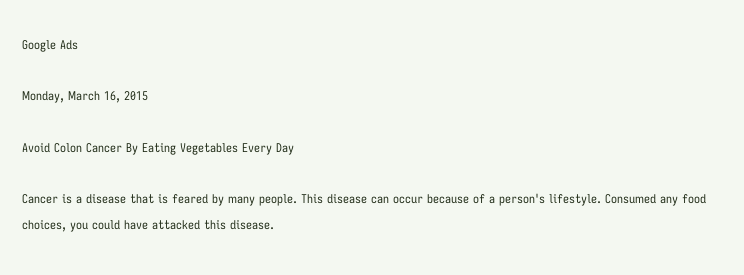Google Ads

Monday, March 16, 2015

Avoid Colon Cancer By Eating Vegetables Every Day

Cancer is a disease that is feared by many people. This disease can occur because of a person's lifestyle. Consumed any food choices, you could have attacked this disease.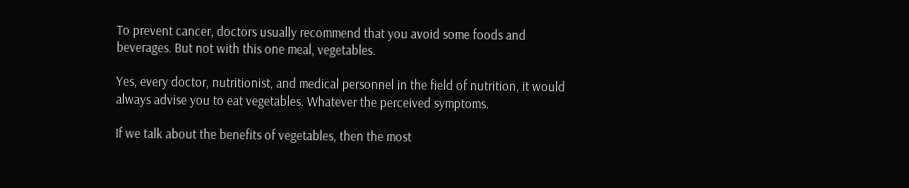To prevent cancer, doctors usually recommend that you avoid some foods and beverages. But not with this one meal, vegetables.

Yes, every doctor, nutritionist, and medical personnel in the field of nutrition, it would always advise you to eat vegetables. Whatever the perceived symptoms.

If we talk about the benefits of vegetables, then the most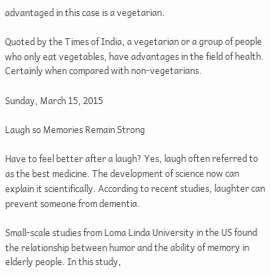advantaged in this case is a vegetarian.

Quoted by the Times of India, a vegetarian or a group of people who only eat vegetables, have advantages in the field of health. Certainly when compared with non-vegetarians.

Sunday, March 15, 2015

Laugh so Memories Remain Strong

Have to feel better after a laugh? Yes, laugh often referred to as the best medicine. The development of science now can explain it scientifically. According to recent studies, laughter can prevent someone from dementia.

Small-scale studies from Loma Linda University in the US found the relationship between humor and the ability of memory in elderly people. In this study,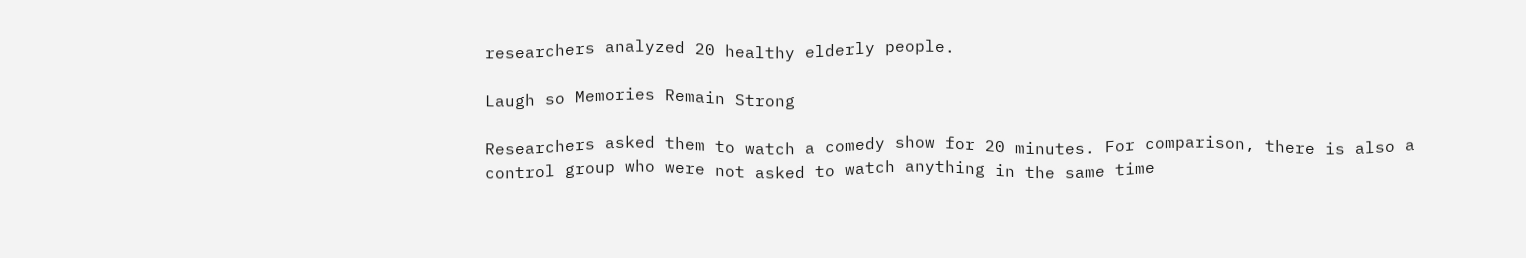researchers analyzed 20 healthy elderly people.

Laugh so Memories Remain Strong

Researchers asked them to watch a comedy show for 20 minutes. For comparison, there is also a control group who were not asked to watch anything in the same time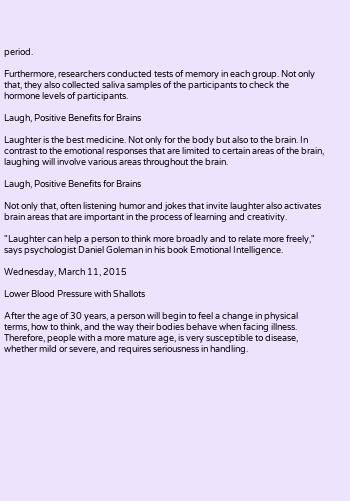period.

Furthermore, researchers conducted tests of memory in each group. Not only that, they also collected saliva samples of the participants to check the hormone levels of participants.

Laugh, Positive Benefits for Brains

Laughter is the best medicine. Not only for the body but also to the brain. In contrast to the emotional responses that are limited to certain areas of the brain, laughing will involve various areas throughout the brain.

Laugh, Positive Benefits for Brains

Not only that, often listening humor and jokes that invite laughter also activates brain areas that are important in the process of learning and creativity.

"Laughter can help a person to think more broadly and to relate more freely," says psychologist Daniel Goleman in his book Emotional Intelligence.

Wednesday, March 11, 2015

Lower Blood Pressure with Shallots

After the age of 30 years, a person will begin to feel a change in physical terms, how to think, and the way their bodies behave when facing illness. Therefore, people with a more mature age, is very susceptible to disease, whether mild or severe, and requires seriousness in handling.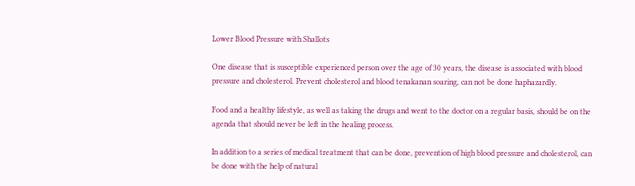Lower Blood Pressure with Shallots

One disease that is susceptible experienced person over the age of 30 years, the disease is associated with blood pressure and cholesterol. Prevent cholesterol and blood tenakanan soaring, can not be done haphazardly.

Food and a healthy lifestyle, as well as taking the drugs and went to the doctor on a regular basis, should be on the agenda that should never be left in the healing process.

In addition to a series of medical treatment that can be done, prevention of high blood pressure and cholesterol, can be done with the help of natural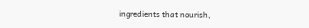ingredients that nourish,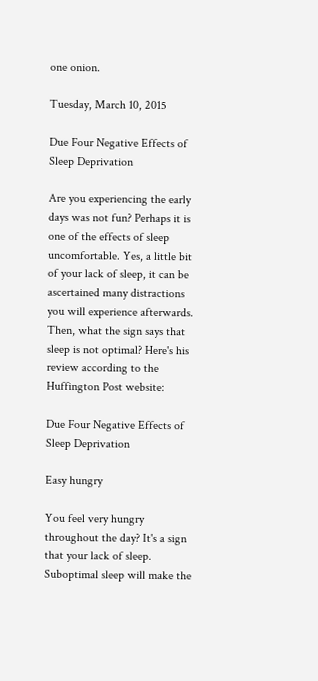one onion.

Tuesday, March 10, 2015

Due Four Negative Effects of Sleep Deprivation

Are you experiencing the early days was not fun? Perhaps it is one of the effects of sleep uncomfortable. Yes, a little bit of your lack of sleep, it can be ascertained many distractions you will experience afterwards. Then, what the sign says that sleep is not optimal? Here's his review according to the Huffington Post website:

Due Four Negative Effects of Sleep Deprivation

Easy hungry

You feel very hungry throughout the day? It's a sign that your lack of sleep. Suboptimal sleep will make the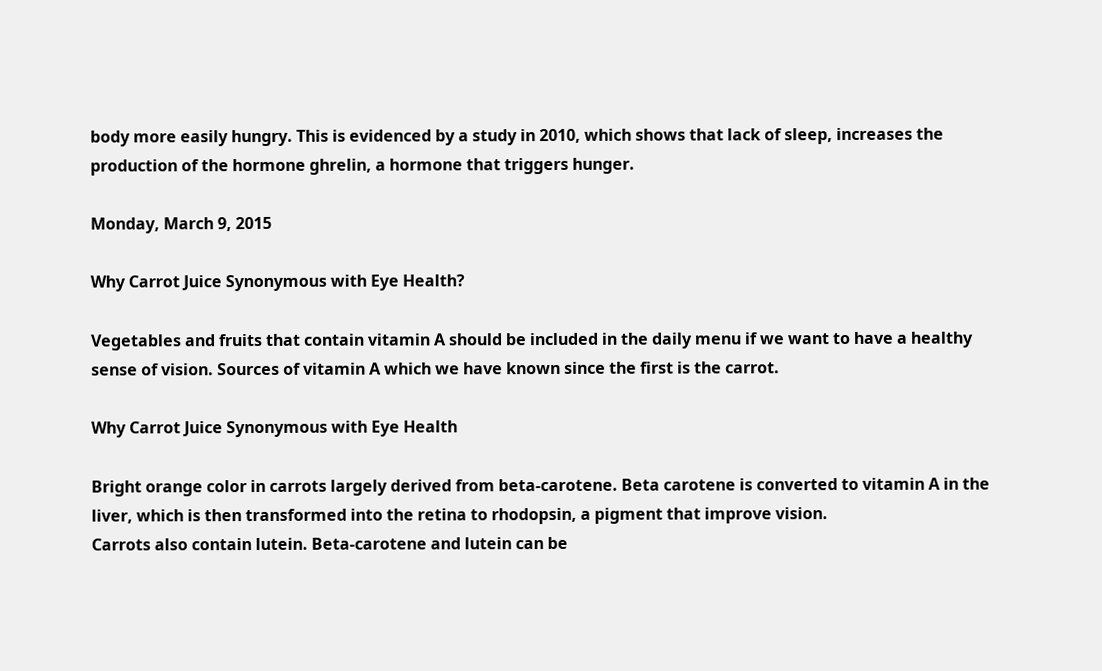body more easily hungry. This is evidenced by a study in 2010, which shows that lack of sleep, increases the production of the hormone ghrelin, a hormone that triggers hunger.

Monday, March 9, 2015

Why Carrot Juice Synonymous with Eye Health?

Vegetables and fruits that contain vitamin A should be included in the daily menu if we want to have a healthy sense of vision. Sources of vitamin A which we have known since the first is the carrot.

Why Carrot Juice Synonymous with Eye Health

Bright orange color in carrots largely derived from beta-carotene. Beta carotene is converted to vitamin A in the liver, which is then transformed into the retina to rhodopsin, a pigment that improve vision.
Carrots also contain lutein. Beta-carotene and lutein can be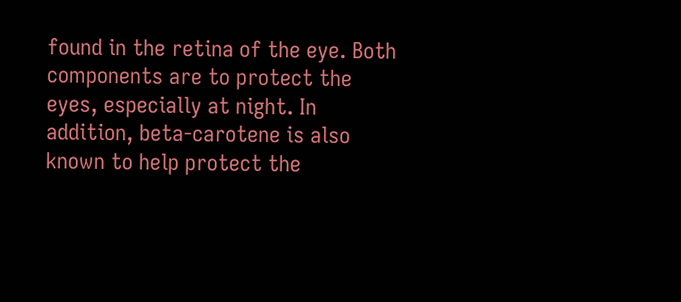found in the retina of the eye. Both components are to protect the eyes, especially at night. In addition, beta-carotene is also known to help protect the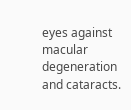eyes against macular degeneration and cataracts.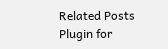Related Posts Plugin for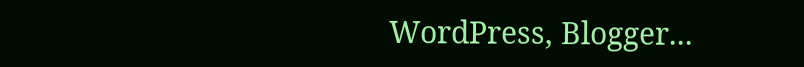WordPress, Blogger...